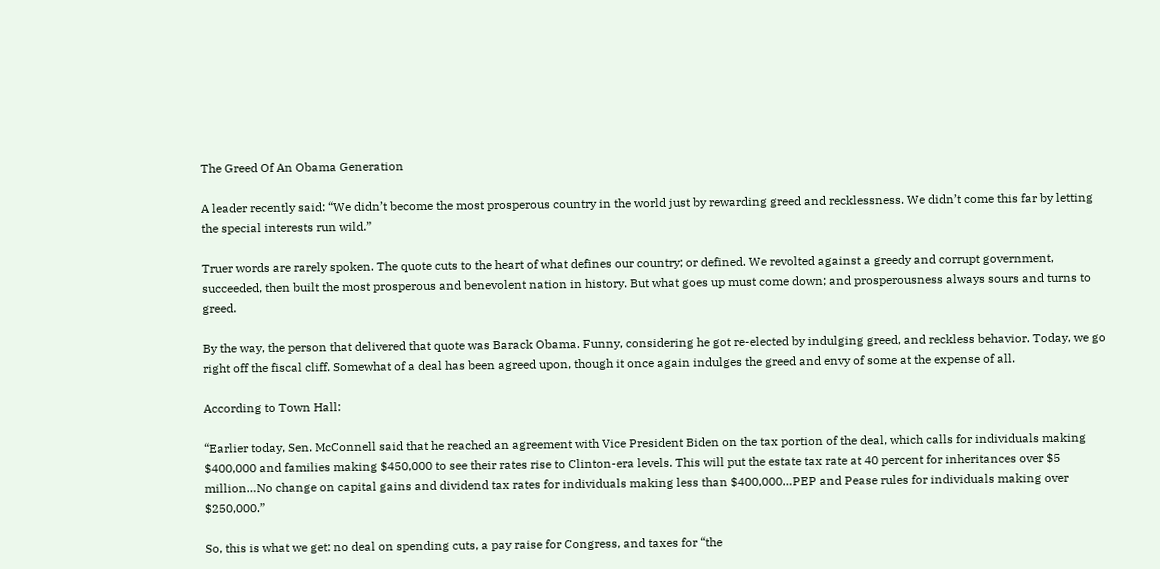The Greed Of An Obama Generation

A leader recently said: “We didn’t become the most prosperous country in the world just by rewarding greed and recklessness. We didn’t come this far by letting the special interests run wild.”

Truer words are rarely spoken. The quote cuts to the heart of what defines our country; or defined. We revolted against a greedy and corrupt government, succeeded, then built the most prosperous and benevolent nation in history. But what goes up must come down; and prosperousness always sours and turns to greed.

By the way, the person that delivered that quote was Barack Obama. Funny, considering he got re-elected by indulging greed, and reckless behavior. Today, we go right off the fiscal cliff. Somewhat of a deal has been agreed upon, though it once again indulges the greed and envy of some at the expense of all.

According to Town Hall:

“Earlier today, Sen. McConnell said that he reached an agreement with Vice President Biden on the tax portion of the deal, which calls for individuals making $400,000 and families making $450,000 to see their rates rise to Clinton-era levels. This will put the estate tax rate at 40 percent for inheritances over $5 million…No change on capital gains and dividend tax rates for individuals making less than $400,000…PEP and Pease rules for individuals making over $250,000.”

So, this is what we get: no deal on spending cuts, a pay raise for Congress, and taxes for “the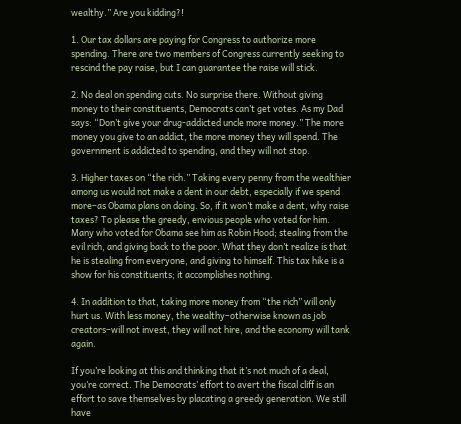wealthy.” Are you kidding?!

1. Our tax dollars are paying for Congress to authorize more spending. There are two members of Congress currently seeking to rescind the pay raise, but I can guarantee the raise will stick.

2. No deal on spending cuts. No surprise there. Without giving money to their constituents, Democrats can’t get votes. As my Dad says: “Don’t give your drug-addicted uncle more money.” The more money you give to an addict, the more money they will spend. The government is addicted to spending, and they will not stop.

3. Higher taxes on “the rich.” Taking every penny from the wealthier among us would not make a dent in our debt, especially if we spend more–as Obama plans on doing. So, if it won’t make a dent, why raise taxes? To please the greedy, envious people who voted for him. Many who voted for Obama see him as Robin Hood; stealing from the evil rich, and giving back to the poor. What they don’t realize is that he is stealing from everyone, and giving to himself. This tax hike is a show for his constituents; it accomplishes nothing.

4. In addition to that, taking more money from “the rich” will only hurt us. With less money, the wealthy–otherwise known as job creators–will not invest, they will not hire, and the economy will tank again.

If you’re looking at this and thinking that it’s not much of a deal, you’re correct. The Democrats’ effort to avert the fiscal cliff is an effort to save themselves by placating a greedy generation. We still have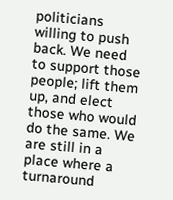politicians willing to push back. We need to support those people; lift them up, and elect those who would do the same. We are still in a place where a turnaround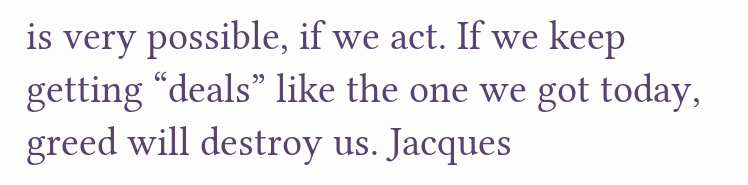is very possible, if we act. If we keep getting “deals” like the one we got today, greed will destroy us. Jacques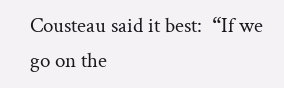Cousteau said it best:  “If we go on the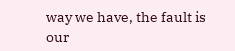way we have, the fault is our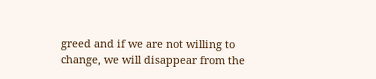greed and if we are not willing to change, we will disappear from the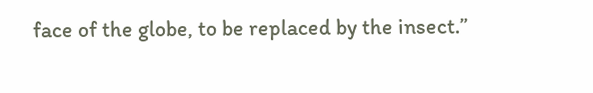face of the globe, to be replaced by the insect.”